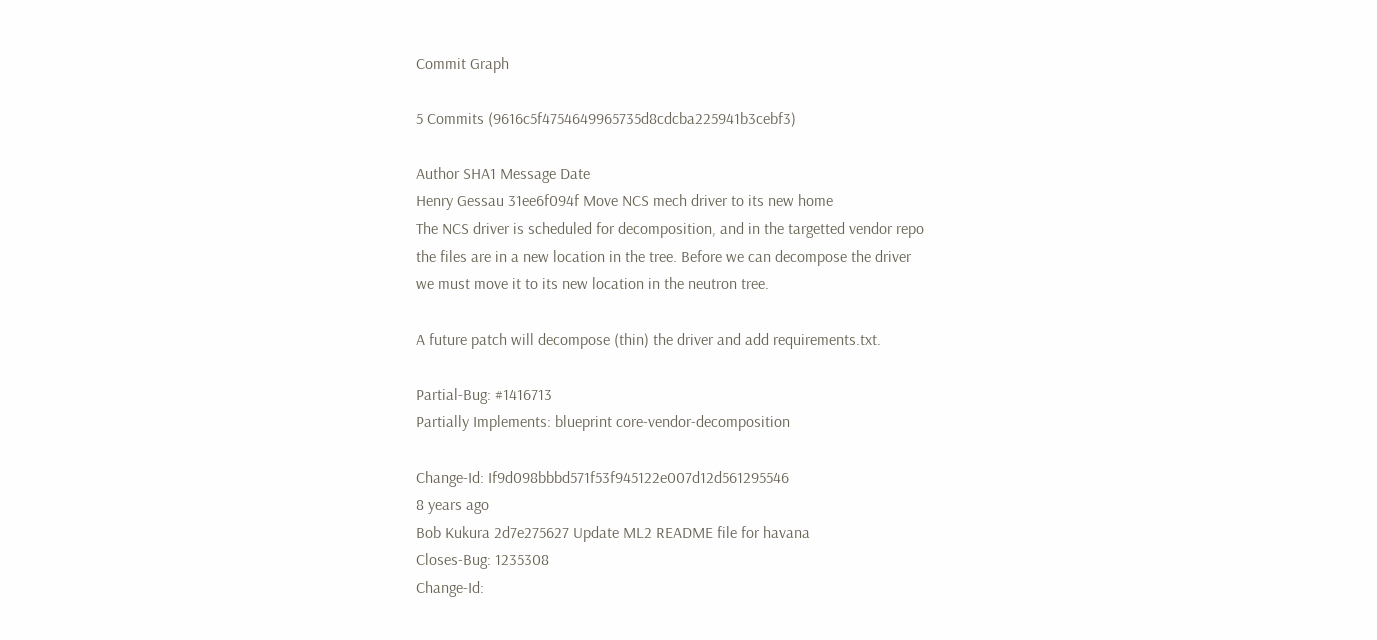Commit Graph

5 Commits (9616c5f4754649965735d8cdcba225941b3cebf3)

Author SHA1 Message Date
Henry Gessau 31ee6f094f Move NCS mech driver to its new home
The NCS driver is scheduled for decomposition, and in the targetted vendor repo
the files are in a new location in the tree. Before we can decompose the driver
we must move it to its new location in the neutron tree.

A future patch will decompose (thin) the driver and add requirements.txt.

Partial-Bug: #1416713
Partially Implements: blueprint core-vendor-decomposition

Change-Id: If9d098bbbd571f53f945122e007d12d561295546
8 years ago
Bob Kukura 2d7e275627 Update ML2 README file for havana
Closes-Bug: 1235308
Change-Id: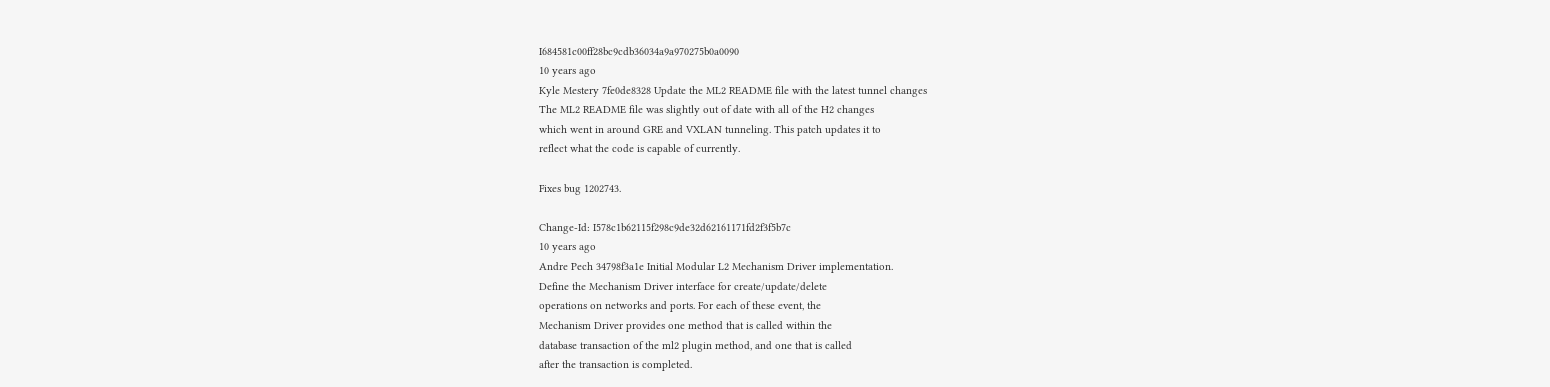I684581c00ff28bc9cdb36034a9a970275b0a0090
10 years ago
Kyle Mestery 7fe0de8328 Update the ML2 README file with the latest tunnel changes
The ML2 README file was slightly out of date with all of the H2 changes
which went in around GRE and VXLAN tunneling. This patch updates it to
reflect what the code is capable of currently.

Fixes bug 1202743.

Change-Id: I578c1b62115f298c9de32d62161171fd2f3f5b7c
10 years ago
Andre Pech 34798f3a1e Initial Modular L2 Mechanism Driver implementation.
Define the Mechanism Driver interface for create/update/delete
operations on networks and ports. For each of these event, the
Mechanism Driver provides one method that is called within the
database transaction of the ml2 plugin method, and one that is called
after the transaction is completed.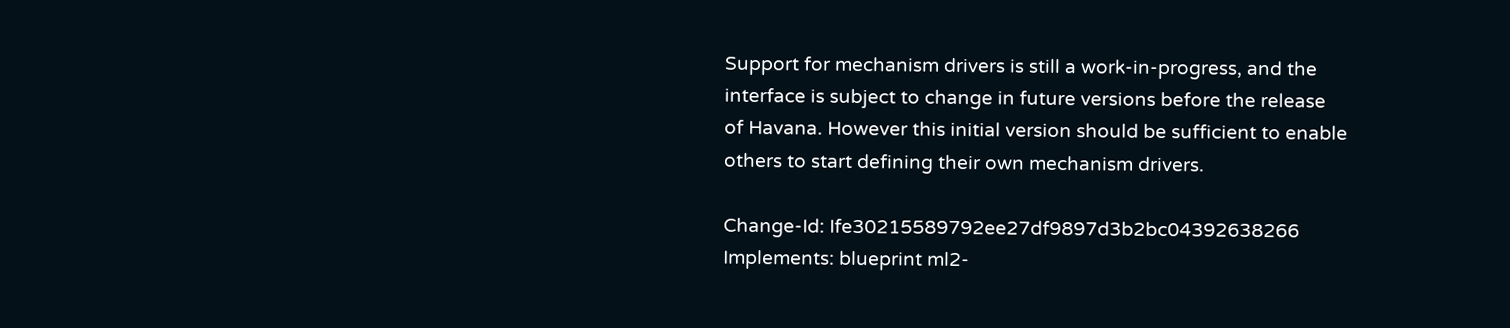Support for mechanism drivers is still a work-in-progress, and the
interface is subject to change in future versions before the release
of Havana. However this initial version should be sufficient to enable
others to start defining their own mechanism drivers.

Change-Id: Ife30215589792ee27df9897d3b2bc04392638266
Implements: blueprint ml2-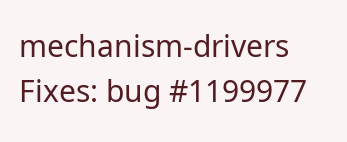mechanism-drivers
Fixes: bug #1199977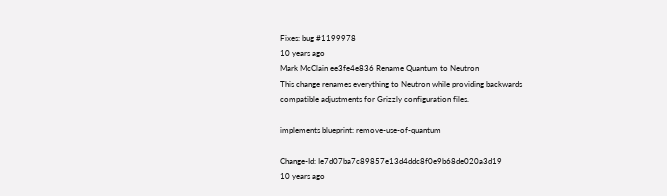Fixes: bug #1199978
10 years ago
Mark McClain ee3fe4e836 Rename Quantum to Neutron
This change renames everything to Neutron while providing backwards
compatible adjustments for Grizzly configuration files.

implements blueprint: remove-use-of-quantum

Change-Id: Ie7d07ba7c89857e13d4ddc8f0e9b68de020a3d19
10 years ago